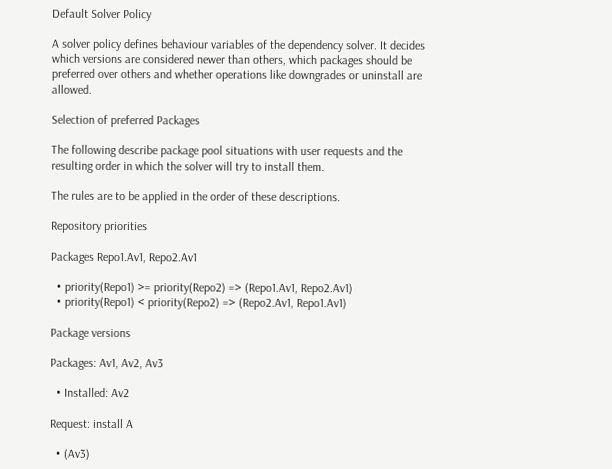Default Solver Policy

A solver policy defines behaviour variables of the dependency solver. It decides which versions are considered newer than others, which packages should be preferred over others and whether operations like downgrades or uninstall are allowed.

Selection of preferred Packages

The following describe package pool situations with user requests and the resulting order in which the solver will try to install them.

The rules are to be applied in the order of these descriptions.

Repository priorities

Packages Repo1.Av1, Repo2.Av1

  • priority(Repo1) >= priority(Repo2) => (Repo1.Av1, Repo2.Av1)
  • priority(Repo1) < priority(Repo2) => (Repo2.Av1, Repo1.Av1)

Package versions

Packages: Av1, Av2, Av3

  • Installed: Av2

Request: install A

  • (Av3)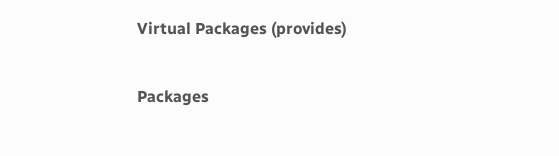Virtual Packages (provides)

Packages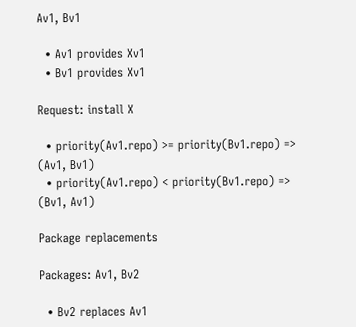Av1, Bv1

  • Av1 provides Xv1
  • Bv1 provides Xv1

Request: install X

  • priority(Av1.repo) >= priority(Bv1.repo) => (Av1, Bv1)
  • priority(Av1.repo) < priority(Bv1.repo) => (Bv1, Av1)

Package replacements

Packages: Av1, Bv2

  • Bv2 replaces Av1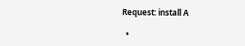Request: install A

  •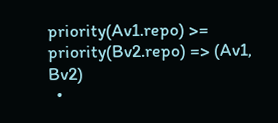priority(Av1.repo) >= priority(Bv2.repo) => (Av1, Bv2)
  •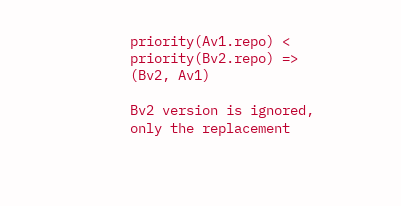priority(Av1.repo) < priority(Bv2.repo) => (Bv2, Av1)

Bv2 version is ignored, only the replacement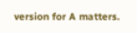version for A matters.